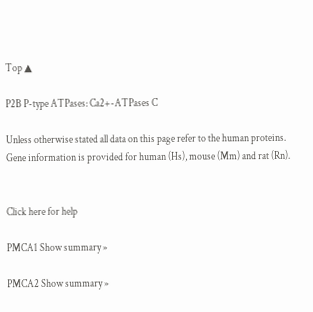Top ▲

P2B P-type ATPases: Ca2+-ATPases C

Unless otherwise stated all data on this page refer to the human proteins. Gene information is provided for human (Hs), mouse (Mm) and rat (Rn).


Click here for help

PMCA1 Show summary »

PMCA2 Show summary »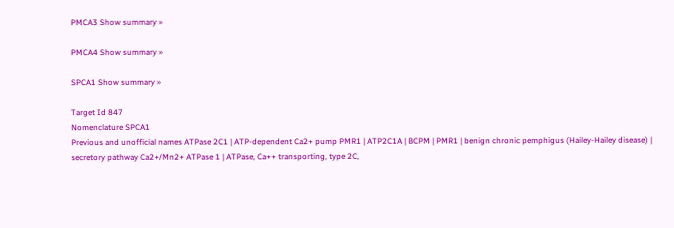PMCA3 Show summary »

PMCA4 Show summary »

SPCA1 Show summary »

Target Id 847
Nomenclature SPCA1
Previous and unofficial names ATPase 2C1 | ATP-dependent Ca2+ pump PMR1 | ATP2C1A | BCPM | PMR1 | benign chronic pemphigus (Hailey-Hailey disease) | secretory pathway Ca2+/Mn2+ ATPase 1 | ATPase, Ca++ transporting, type 2C,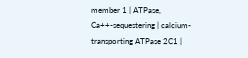member 1 | ATPase, Ca++-sequestering | calcium-transporting ATPase 2C1 |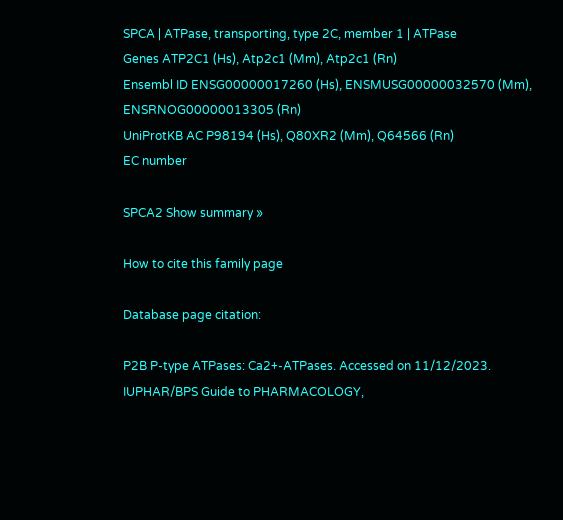SPCA | ATPase, transporting, type 2C, member 1 | ATPase
Genes ATP2C1 (Hs), Atp2c1 (Mm), Atp2c1 (Rn)
Ensembl ID ENSG00000017260 (Hs), ENSMUSG00000032570 (Mm), ENSRNOG00000013305 (Rn)
UniProtKB AC P98194 (Hs), Q80XR2 (Mm), Q64566 (Rn)
EC number

SPCA2 Show summary »

How to cite this family page

Database page citation:

P2B P-type ATPases: Ca2+-ATPases. Accessed on 11/12/2023. IUPHAR/BPS Guide to PHARMACOLOGY,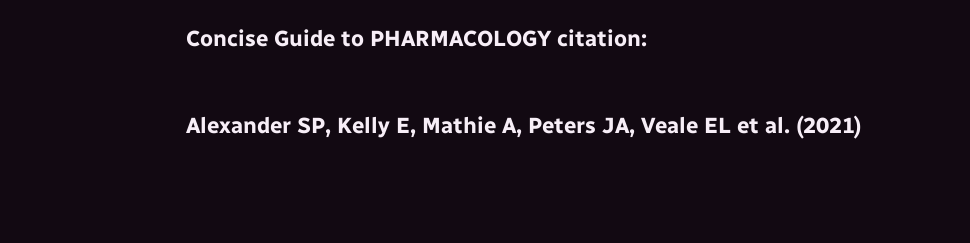Concise Guide to PHARMACOLOGY citation:

Alexander SP, Kelly E, Mathie A, Peters JA, Veale EL et al. (2021)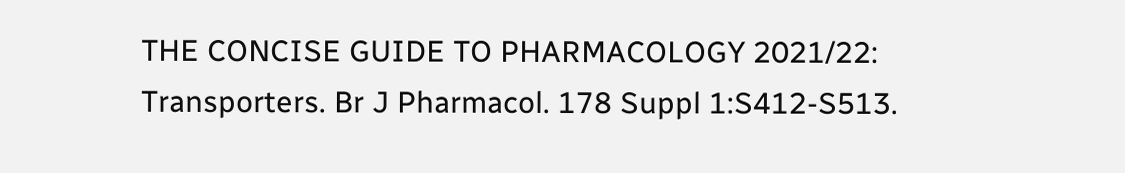THE CONCISE GUIDE TO PHARMACOLOGY 2021/22: Transporters. Br J Pharmacol. 178 Suppl 1:S412-S513.